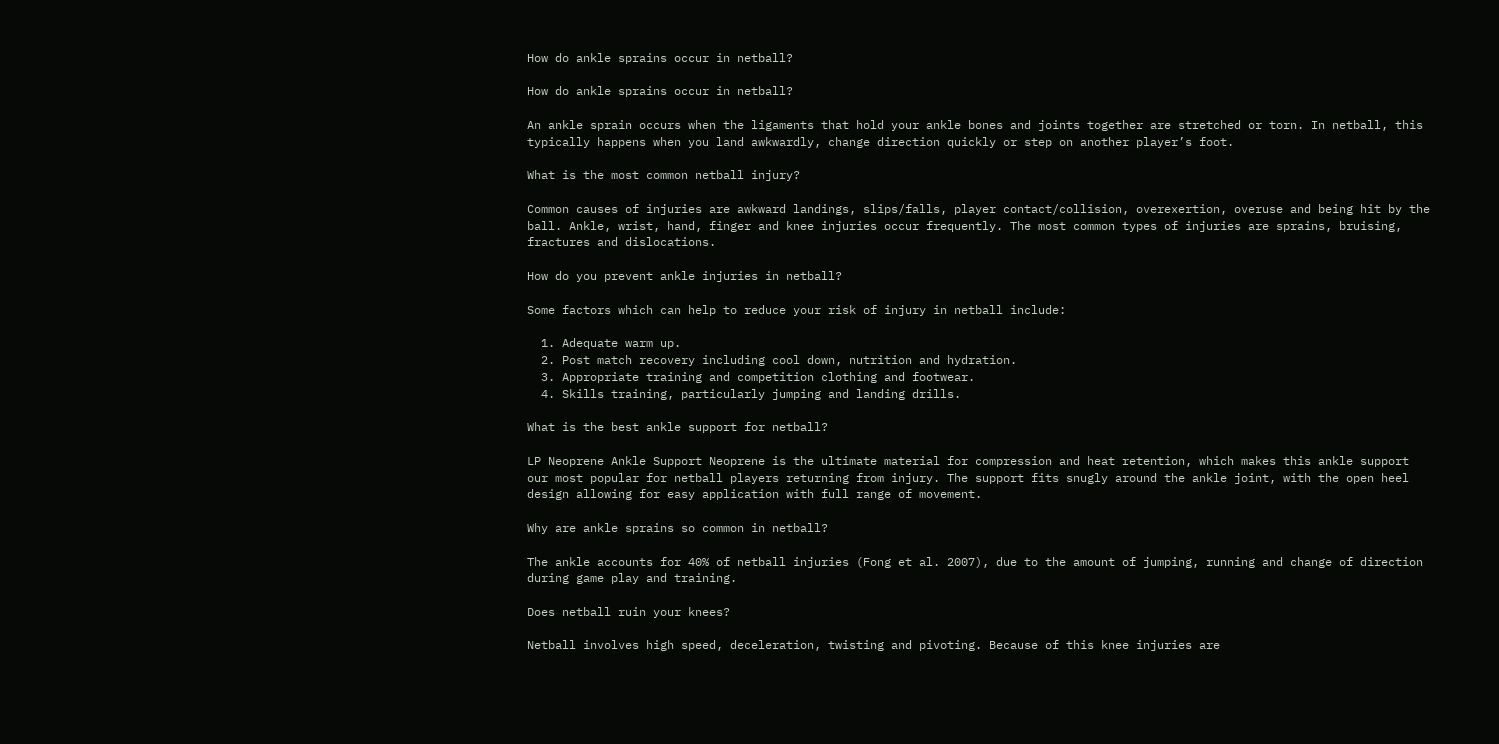How do ankle sprains occur in netball?

How do ankle sprains occur in netball?

An ankle sprain occurs when the ligaments that hold your ankle bones and joints together are stretched or torn. In netball, this typically happens when you land awkwardly, change direction quickly or step on another player’s foot.

What is the most common netball injury?

Common causes of injuries are awkward landings, slips/falls, player contact/collision, overexertion, overuse and being hit by the ball. Ankle, wrist, hand, finger and knee injuries occur frequently. The most common types of injuries are sprains, bruising, fractures and dislocations.

How do you prevent ankle injuries in netball?

Some factors which can help to reduce your risk of injury in netball include:

  1. Adequate warm up.
  2. Post match recovery including cool down, nutrition and hydration.
  3. Appropriate training and competition clothing and footwear.
  4. Skills training, particularly jumping and landing drills.

What is the best ankle support for netball?

LP Neoprene Ankle Support Neoprene is the ultimate material for compression and heat retention, which makes this ankle support our most popular for netball players returning from injury. The support fits snugly around the ankle joint, with the open heel design allowing for easy application with full range of movement.

Why are ankle sprains so common in netball?

The ankle accounts for 40% of netball injuries (Fong et al. 2007), due to the amount of jumping, running and change of direction during game play and training.

Does netball ruin your knees?

Netball involves high speed, deceleration, twisting and pivoting. Because of this knee injuries are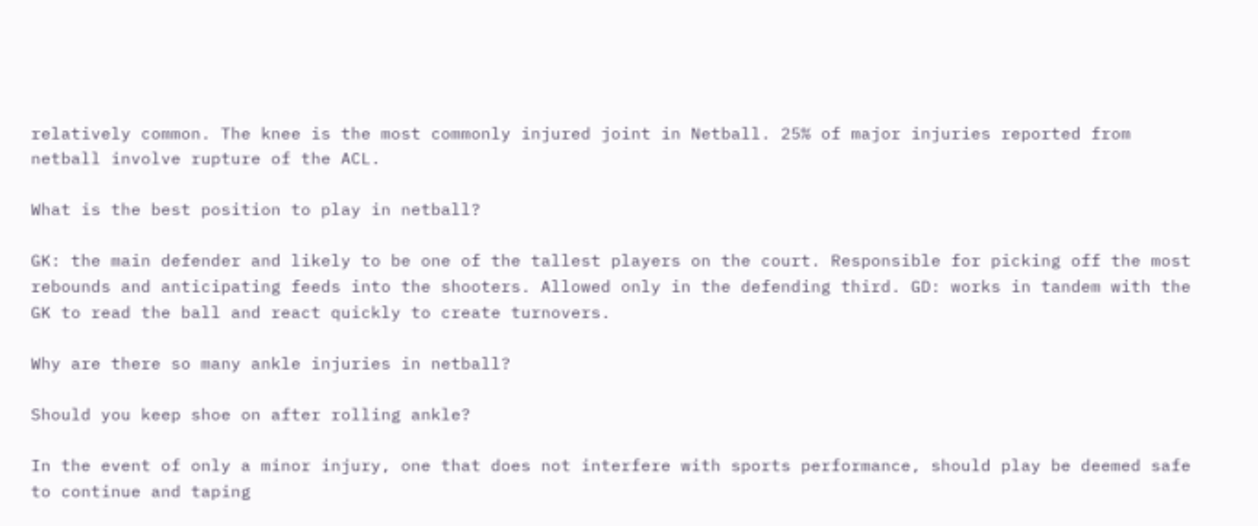relatively common. The knee is the most commonly injured joint in Netball. 25% of major injuries reported from netball involve rupture of the ACL.

What is the best position to play in netball?

GK: the main defender and likely to be one of the tallest players on the court. Responsible for picking off the most rebounds and anticipating feeds into the shooters. Allowed only in the defending third. GD: works in tandem with the GK to read the ball and react quickly to create turnovers.

Why are there so many ankle injuries in netball?

Should you keep shoe on after rolling ankle?

In the event of only a minor injury, one that does not interfere with sports performance, should play be deemed safe to continue and taping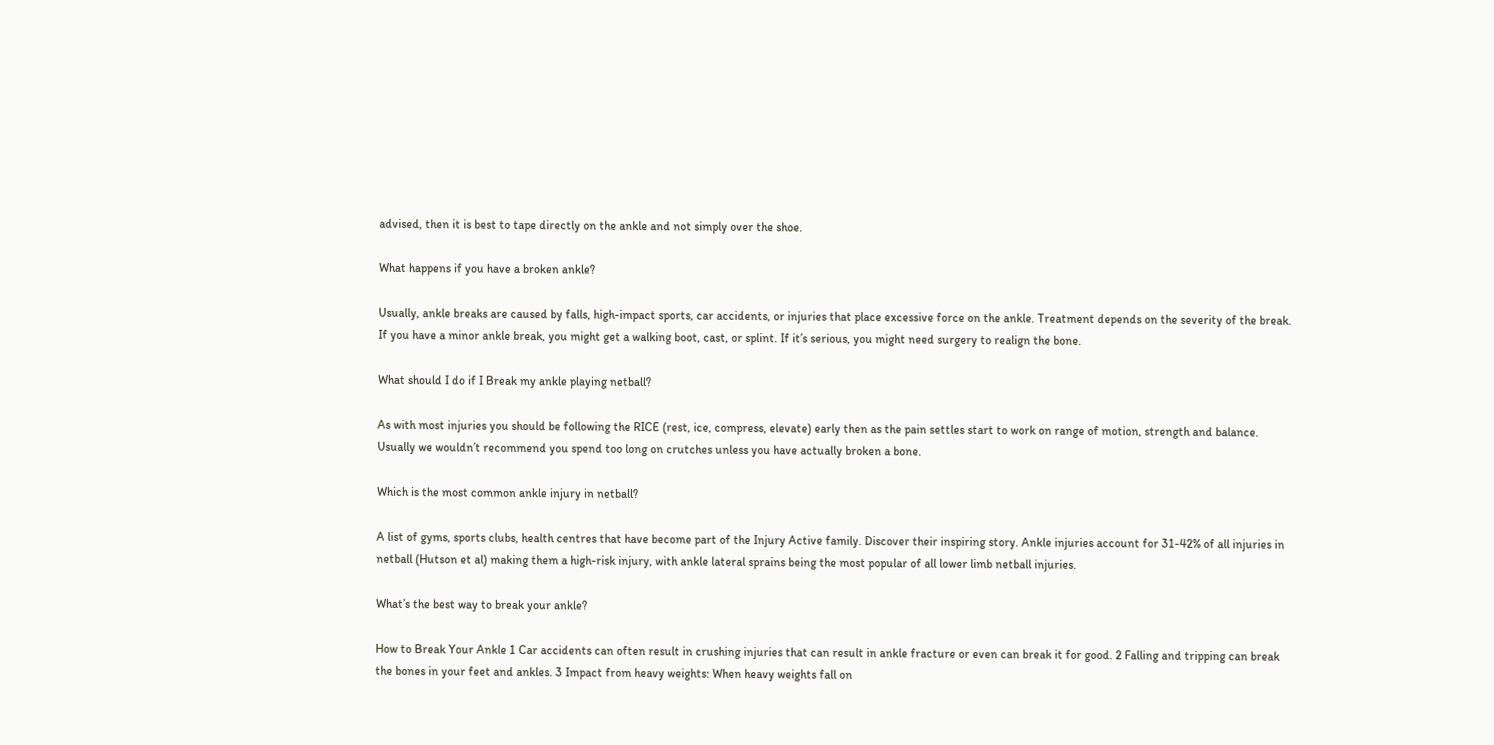advised, then it is best to tape directly on the ankle and not simply over the shoe.

What happens if you have a broken ankle?

Usually, ankle breaks are caused by falls, high-impact sports, car accidents, or injuries that place excessive force on the ankle. Treatment depends on the severity of the break. If you have a minor ankle break, you might get a walking boot, cast, or splint. If it’s serious, you might need surgery to realign the bone.

What should I do if I Break my ankle playing netball?

As with most injuries you should be following the RICE (rest, ice, compress, elevate) early then as the pain settles start to work on range of motion, strength and balance. Usually we wouldn’t recommend you spend too long on crutches unless you have actually broken a bone.

Which is the most common ankle injury in netball?

A list of gyms, sports clubs, health centres that have become part of the Injury Active family. Discover their inspiring story. Ankle injuries account for 31-42% of all injuries in netball (Hutson et al) making them a high-risk injury, with ankle lateral sprains being the most popular of all lower limb netball injuries.

What’s the best way to break your ankle?

How to Break Your Ankle 1 Car accidents can often result in crushing injuries that can result in ankle fracture or even can break it for good. 2 Falling and tripping can break the bones in your feet and ankles. 3 Impact from heavy weights: When heavy weights fall on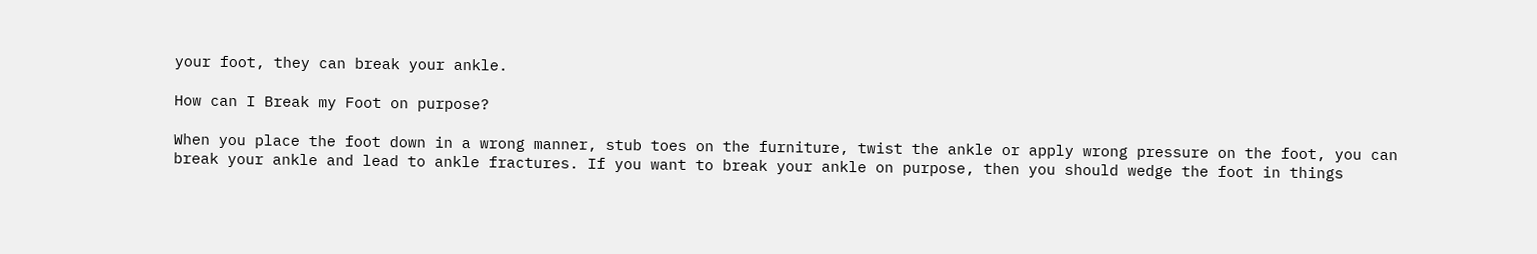your foot, they can break your ankle.

How can I Break my Foot on purpose?

When you place the foot down in a wrong manner, stub toes on the furniture, twist the ankle or apply wrong pressure on the foot, you can break your ankle and lead to ankle fractures. If you want to break your ankle on purpose, then you should wedge the foot in things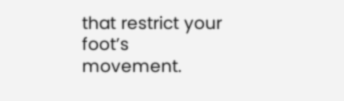that restrict your foot’s movement.